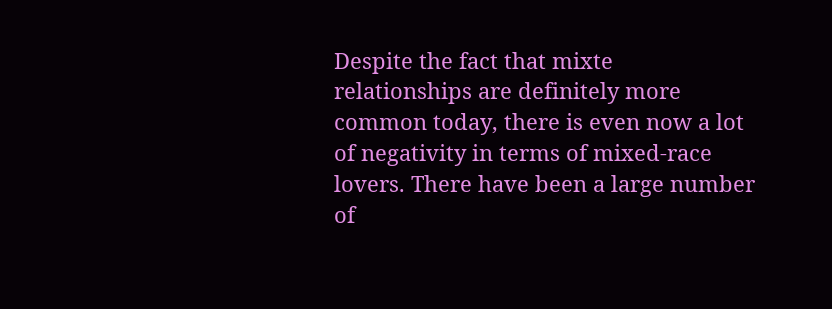Despite the fact that mixte relationships are definitely more common today, there is even now a lot of negativity in terms of mixed-race lovers. There have been a large number of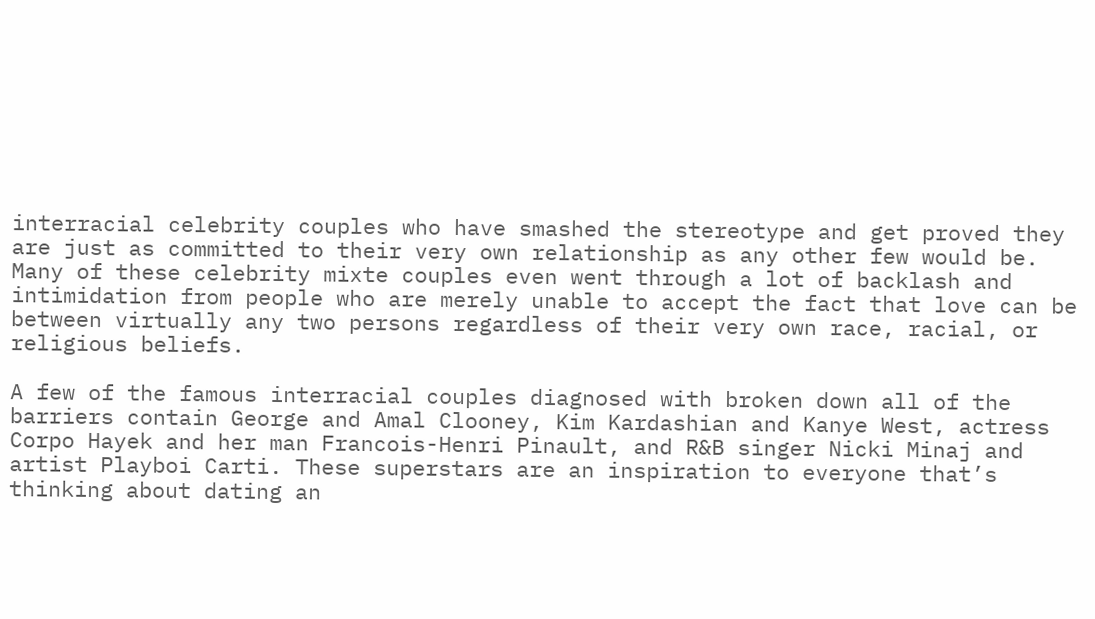interracial celebrity couples who have smashed the stereotype and get proved they are just as committed to their very own relationship as any other few would be. Many of these celebrity mixte couples even went through a lot of backlash and intimidation from people who are merely unable to accept the fact that love can be between virtually any two persons regardless of their very own race, racial, or religious beliefs.

A few of the famous interracial couples diagnosed with broken down all of the barriers contain George and Amal Clooney, Kim Kardashian and Kanye West, actress Corpo Hayek and her man Francois-Henri Pinault, and R&B singer Nicki Minaj and artist Playboi Carti. These superstars are an inspiration to everyone that’s thinking about dating an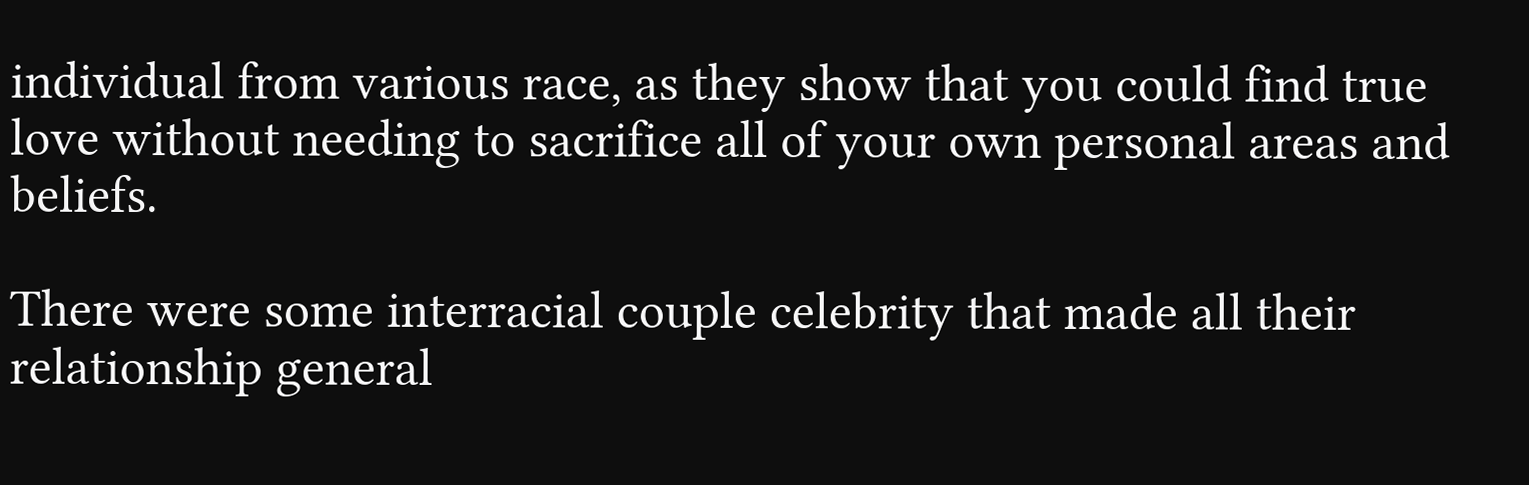individual from various race, as they show that you could find true love without needing to sacrifice all of your own personal areas and beliefs.

There were some interracial couple celebrity that made all their relationship general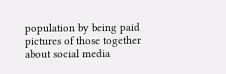population by being paid pictures of those together about social media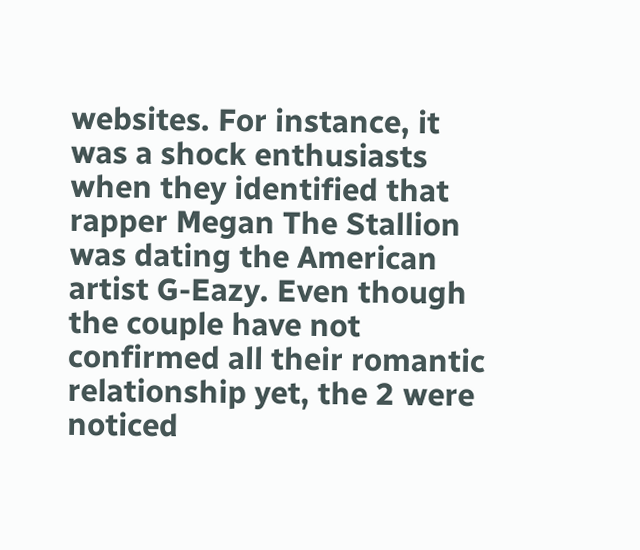websites. For instance, it was a shock enthusiasts when they identified that rapper Megan The Stallion was dating the American artist G-Eazy. Even though the couple have not confirmed all their romantic relationship yet, the 2 were noticed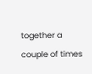together a couple of times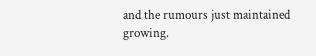and the rumours just maintained growing.